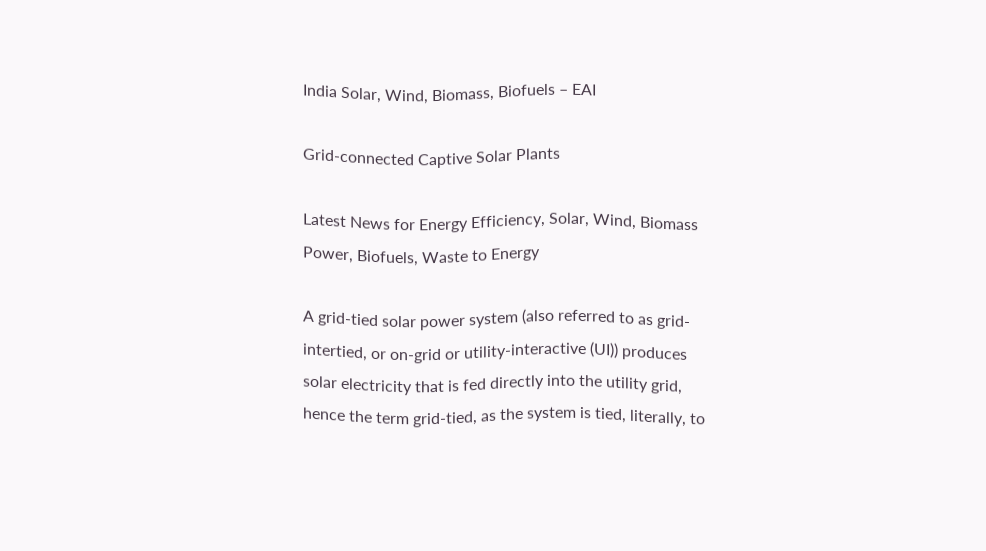India Solar, Wind, Biomass, Biofuels – EAI

Grid-connected Captive Solar Plants

Latest News for Energy Efficiency, Solar, Wind, Biomass Power, Biofuels, Waste to Energy

A grid-tied solar power system (also referred to as grid-intertied, or on-grid or utility-interactive (UI)) produces solar electricity that is fed directly into the utility grid, hence the term grid-tied, as the system is tied, literally, to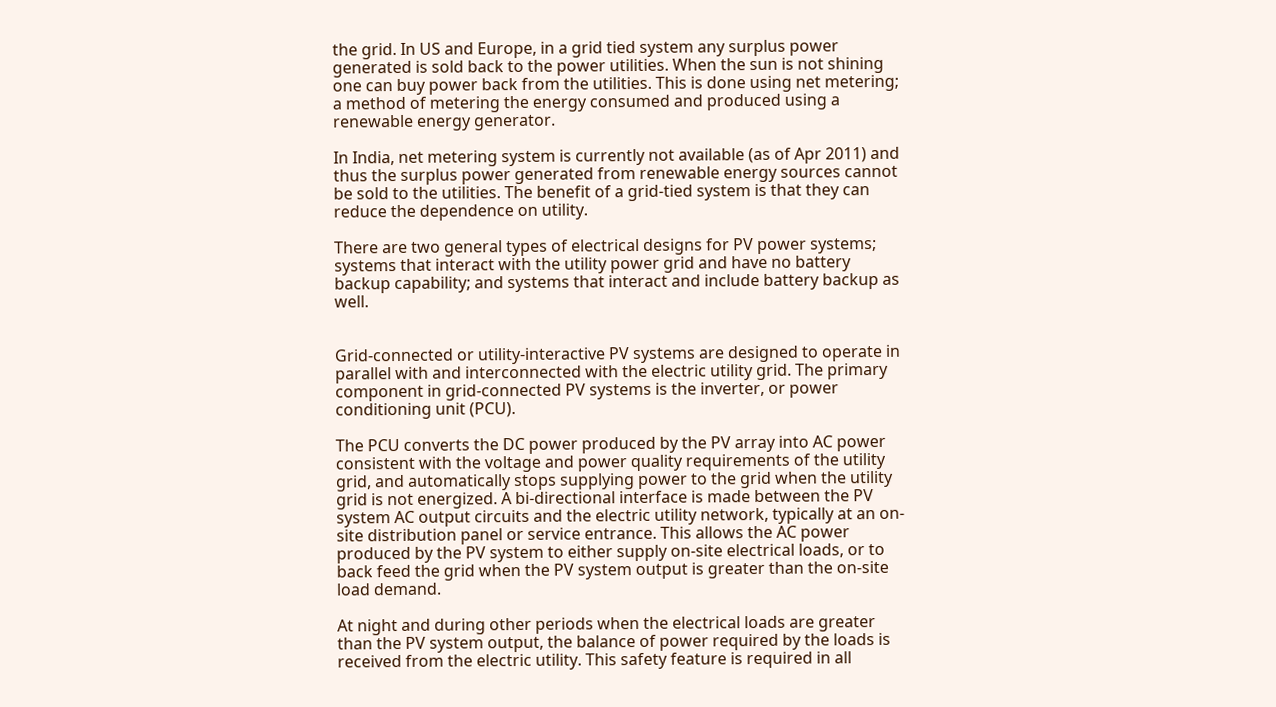the grid. In US and Europe, in a grid tied system any surplus power generated is sold back to the power utilities. When the sun is not shining one can buy power back from the utilities. This is done using net metering; a method of metering the energy consumed and produced using a renewable energy generator.

In India, net metering system is currently not available (as of Apr 2011) and thus the surplus power generated from renewable energy sources cannot be sold to the utilities. The benefit of a grid-tied system is that they can reduce the dependence on utility.

There are two general types of electrical designs for PV power systems; systems that interact with the utility power grid and have no battery backup capability; and systems that interact and include battery backup as well.


Grid-connected or utility-interactive PV systems are designed to operate in parallel with and interconnected with the electric utility grid. The primary component in grid-connected PV systems is the inverter, or power conditioning unit (PCU).

The PCU converts the DC power produced by the PV array into AC power consistent with the voltage and power quality requirements of the utility grid, and automatically stops supplying power to the grid when the utility grid is not energized. A bi-directional interface is made between the PV system AC output circuits and the electric utility network, typically at an on-site distribution panel or service entrance. This allows the AC power produced by the PV system to either supply on-site electrical loads, or to back feed the grid when the PV system output is greater than the on-site load demand.

At night and during other periods when the electrical loads are greater than the PV system output, the balance of power required by the loads is received from the electric utility. This safety feature is required in all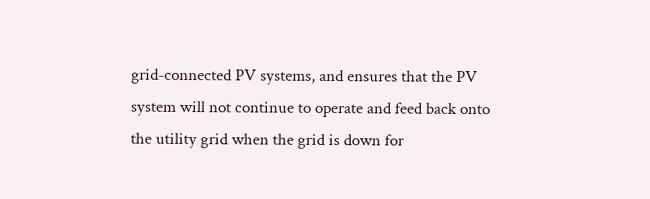grid-connected PV systems, and ensures that the PV system will not continue to operate and feed back onto the utility grid when the grid is down for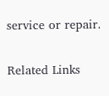service or repair.


Related Links